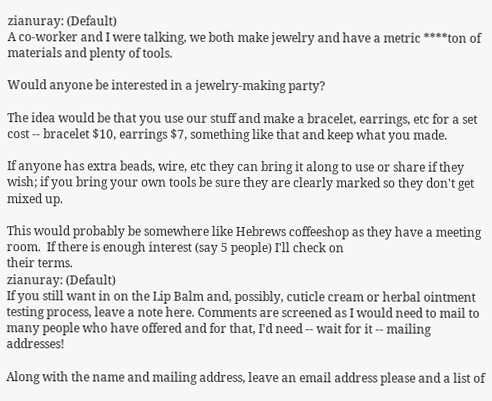zianuray: (Default)
A co-worker and I were talking, we both make jewelry and have a metric ****ton of materials and plenty of tools.

Would anyone be interested in a jewelry-making party?

The idea would be that you use our stuff and make a bracelet, earrings, etc for a set cost -- bracelet $10, earrings $7, something like that and keep what you made.

If anyone has extra beads, wire, etc they can bring it along to use or share if they wish; if you bring your own tools be sure they are clearly marked so they don't get mixed up.

This would probably be somewhere like Hebrews coffeeshop as they have a meeting room.  If there is enough interest (say 5 people) I'll check on
their terms.
zianuray: (Default)
If you still want in on the Lip Balm and, possibly, cuticle cream or herbal ointment testing process, leave a note here. Comments are screened as I would need to mail to many people who have offered and for that, I'd need -- wait for it -- mailing addresses!

Along with the name and mailing address, leave an email address please and a list of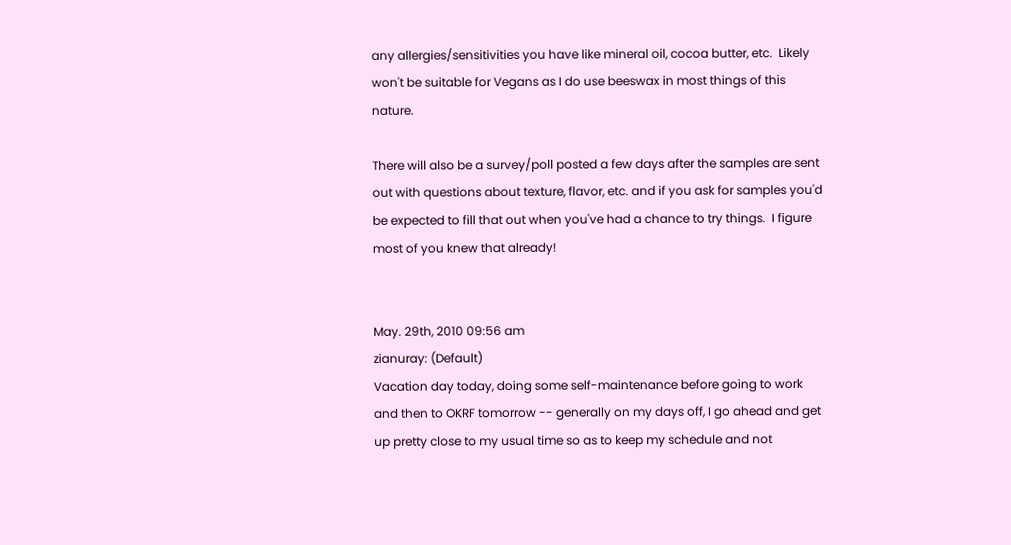any allergies/sensitivities you have like mineral oil, cocoa butter, etc.  Likely won't be suitable for Vegans as I do use beeswax in most things of this nature.

There will also be a survey/poll posted a few days after the samples are sent out with questions about texture, flavor, etc. and if you ask for samples you'd be expected to fill that out when you've had a chance to try things.  I figure most of you knew that already!


May. 29th, 2010 09:56 am
zianuray: (Default)
Vacation day today, doing some self-maintenance before going to work and then to OKRF tomorrow -- generally on my days off, I go ahead and get up pretty close to my usual time so as to keep my schedule and not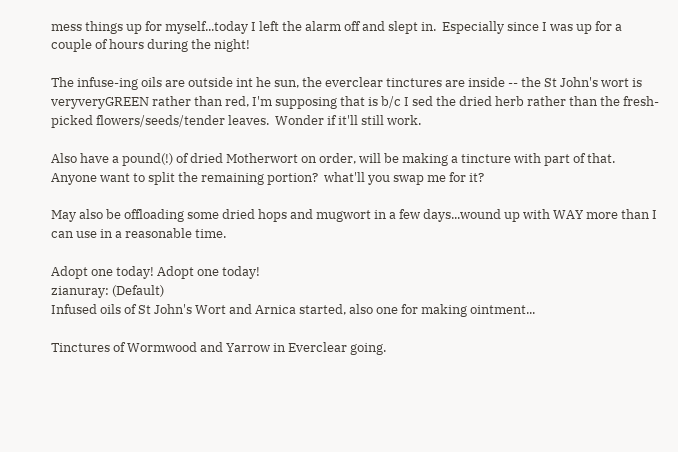mess things up for myself...today I left the alarm off and slept in.  Especially since I was up for a couple of hours during the night!

The infuse-ing oils are outside int he sun, the everclear tinctures are inside -- the St John's wort is veryveryGREEN rather than red, I'm supposing that is b/c I sed the dried herb rather than the fresh-picked flowers/seeds/tender leaves.  Wonder if it'll still work.

Also have a pound(!) of dried Motherwort on order, will be making a tincture with part of that.  Anyone want to split the remaining portion?  what'll you swap me for it?

May also be offloading some dried hops and mugwort in a few days...wound up with WAY more than I can use in a reasonable time.

Adopt one today! Adopt one today!
zianuray: (Default)
Infused oils of St John's Wort and Arnica started, also one for making ointment...

Tinctures of Wormwood and Yarrow in Everclear going.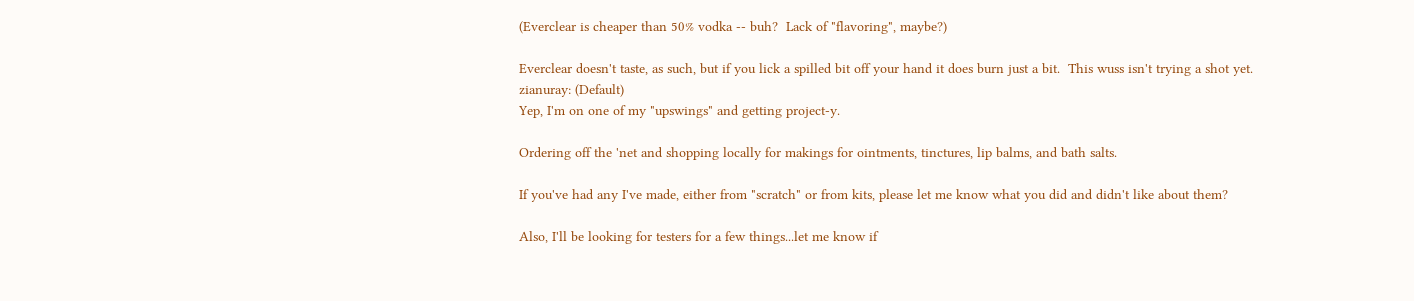(Everclear is cheaper than 50% vodka -- buh?  Lack of "flavoring", maybe?)

Everclear doesn't taste, as such, but if you lick a spilled bit off your hand it does burn just a bit.  This wuss isn't trying a shot yet.
zianuray: (Default)
Yep, I'm on one of my "upswings" and getting project-y.

Ordering off the 'net and shopping locally for makings for ointments, tinctures, lip balms, and bath salts.

If you've had any I've made, either from "scratch" or from kits, please let me know what you did and didn't like about them?

Also, I'll be looking for testers for a few things...let me know if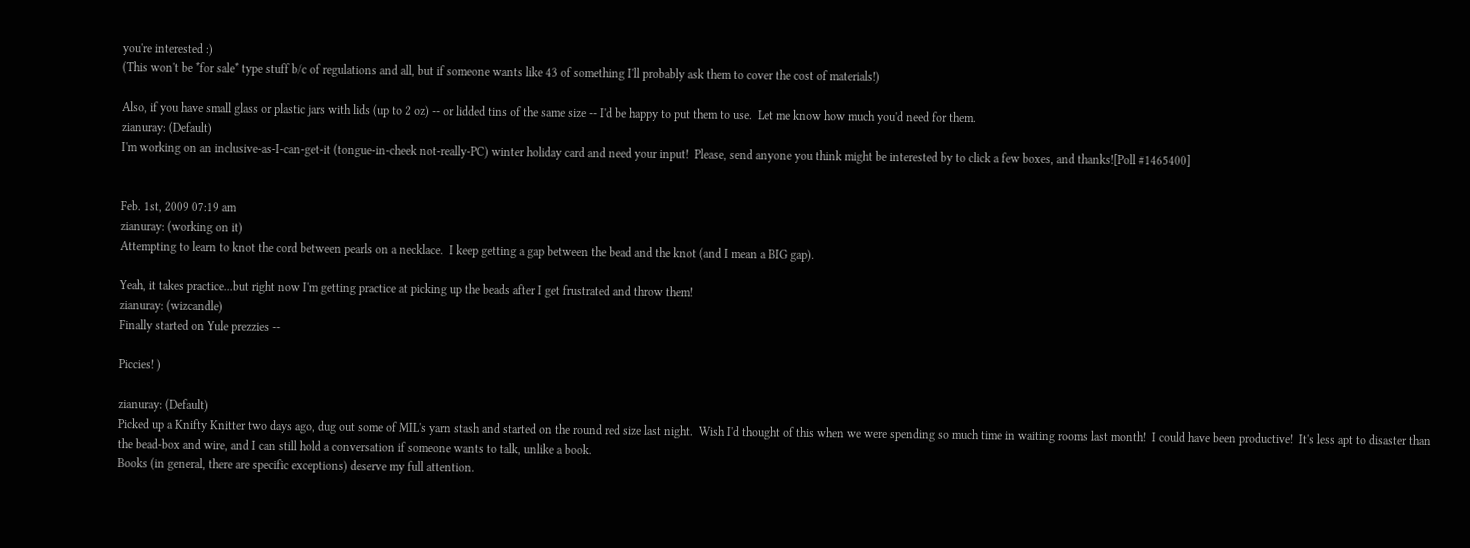you're interested :)
(This won't be *for sale* type stuff b/c of regulations and all, but if someone wants like 43 of something I'll probably ask them to cover the cost of materials!)

Also, if you have small glass or plastic jars with lids (up to 2 oz) -- or lidded tins of the same size -- I'd be happy to put them to use.  Let me know how much you'd need for them.
zianuray: (Default)
I'm working on an inclusive-as-I-can-get-it (tongue-in-cheek not-really-PC) winter holiday card and need your input!  Please, send anyone you think might be interested by to click a few boxes, and thanks![Poll #1465400]


Feb. 1st, 2009 07:19 am
zianuray: (working on it)
Attempting to learn to knot the cord between pearls on a necklace.  I keep getting a gap between the bead and the knot (and I mean a BIG gap).

Yeah, it takes practice...but right now I'm getting practice at picking up the beads after I get frustrated and throw them!
zianuray: (wizcandle)
Finally started on Yule prezzies --

Piccies! )

zianuray: (Default)
Picked up a Knifty Knitter two days ago, dug out some of MIL's yarn stash and started on the round red size last night.  Wish I'd thought of this when we were spending so much time in waiting rooms last month!  I could have been productive!  It's less apt to disaster than the bead-box and wire, and I can still hold a conversation if someone wants to talk, unlike a book.
Books (in general, there are specific exceptions) deserve my full attention.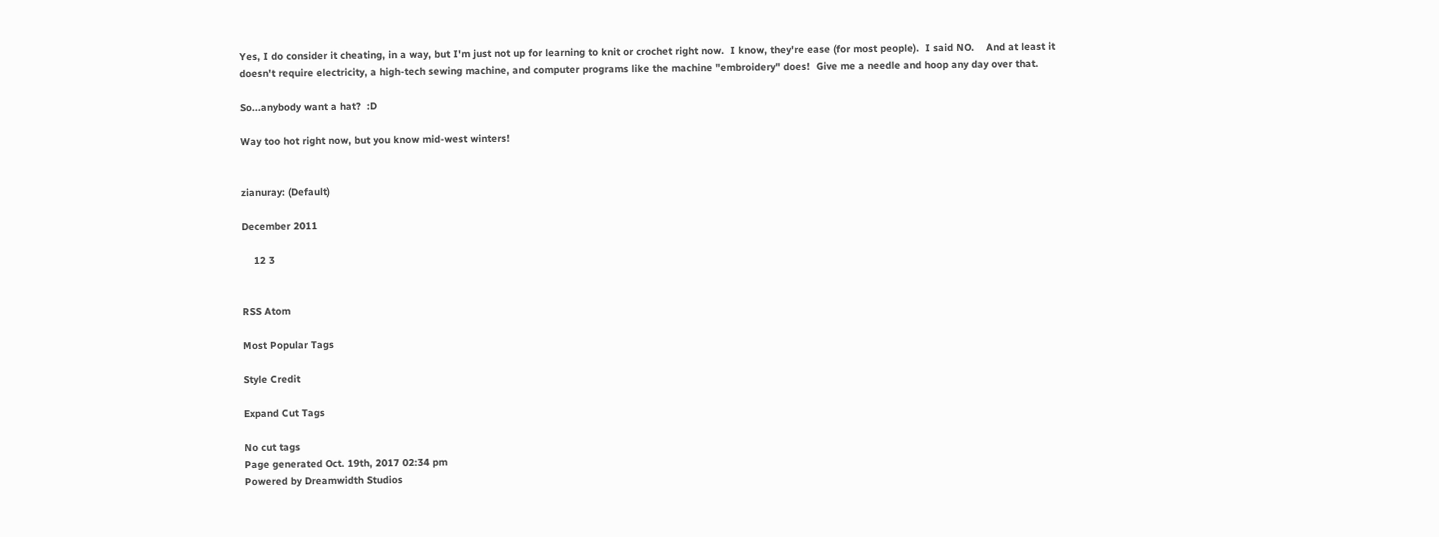Yes, I do consider it cheating, in a way, but I'm just not up for learning to knit or crochet right now.  I know, they're ease (for most people).  I said NO.    And at least it doesn't require electricity, a high-tech sewing machine, and computer programs like the machine "embroidery" does!  Give me a needle and hoop any day over that.

So...anybody want a hat?  :D

Way too hot right now, but you know mid-west winters!


zianuray: (Default)

December 2011

    12 3


RSS Atom

Most Popular Tags

Style Credit

Expand Cut Tags

No cut tags
Page generated Oct. 19th, 2017 02:34 pm
Powered by Dreamwidth Studios